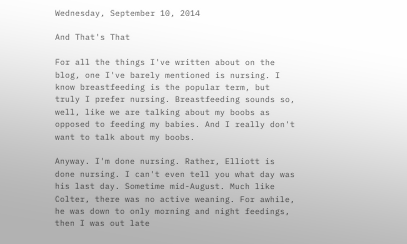Wednesday, September 10, 2014

And That's That

For all the things I've written about on the blog, one I've barely mentioned is nursing. I know breastfeeding is the popular term, but truly I prefer nursing. Breastfeeding sounds so, well, like we are talking about my boobs as opposed to feeding my babies. And I really don't want to talk about my boobs.

Anyway. I'm done nursing. Rather, Elliott is done nursing. I can't even tell you what day was his last day. Sometime mid-August. Much like Colter, there was no active weaning. For awhile, he was down to only morning and night feedings, then I was out late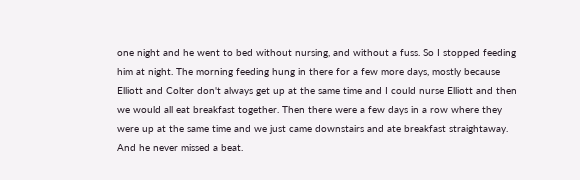one night and he went to bed without nursing, and without a fuss. So I stopped feeding him at night. The morning feeding hung in there for a few more days, mostly because Elliott and Colter don't always get up at the same time and I could nurse Elliott and then we would all eat breakfast together. Then there were a few days in a row where they were up at the same time and we just came downstairs and ate breakfast straightaway. And he never missed a beat.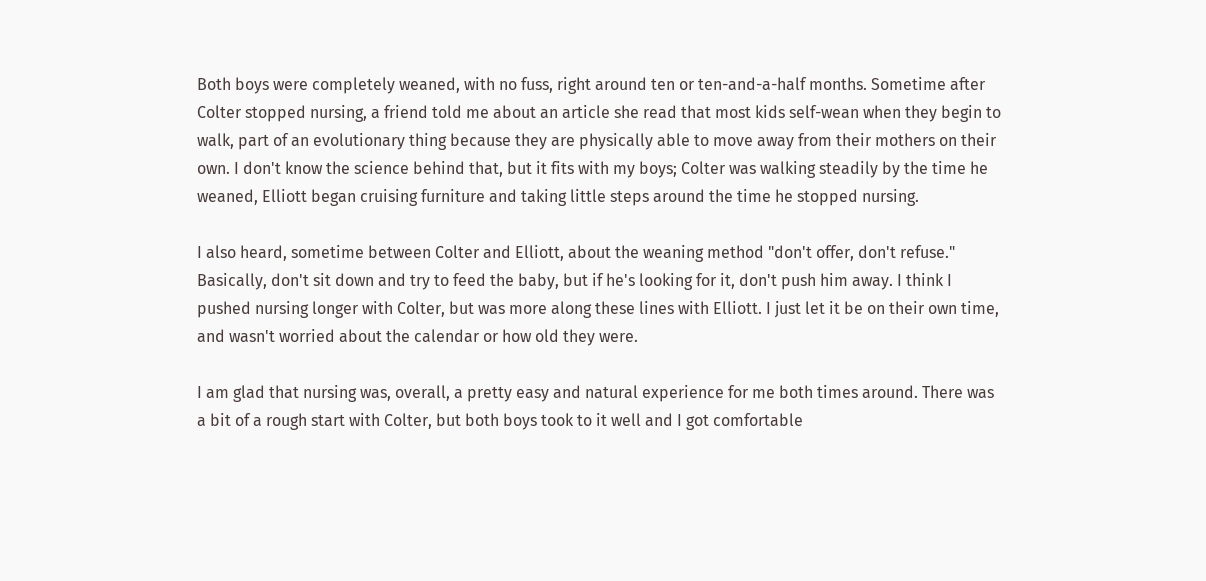Both boys were completely weaned, with no fuss, right around ten or ten-and-a-half months. Sometime after Colter stopped nursing, a friend told me about an article she read that most kids self-wean when they begin to walk, part of an evolutionary thing because they are physically able to move away from their mothers on their own. I don't know the science behind that, but it fits with my boys; Colter was walking steadily by the time he weaned, Elliott began cruising furniture and taking little steps around the time he stopped nursing.

I also heard, sometime between Colter and Elliott, about the weaning method "don't offer, don't refuse." Basically, don't sit down and try to feed the baby, but if he's looking for it, don't push him away. I think I pushed nursing longer with Colter, but was more along these lines with Elliott. I just let it be on their own time, and wasn't worried about the calendar or how old they were.

I am glad that nursing was, overall, a pretty easy and natural experience for me both times around. There was a bit of a rough start with Colter, but both boys took to it well and I got comfortable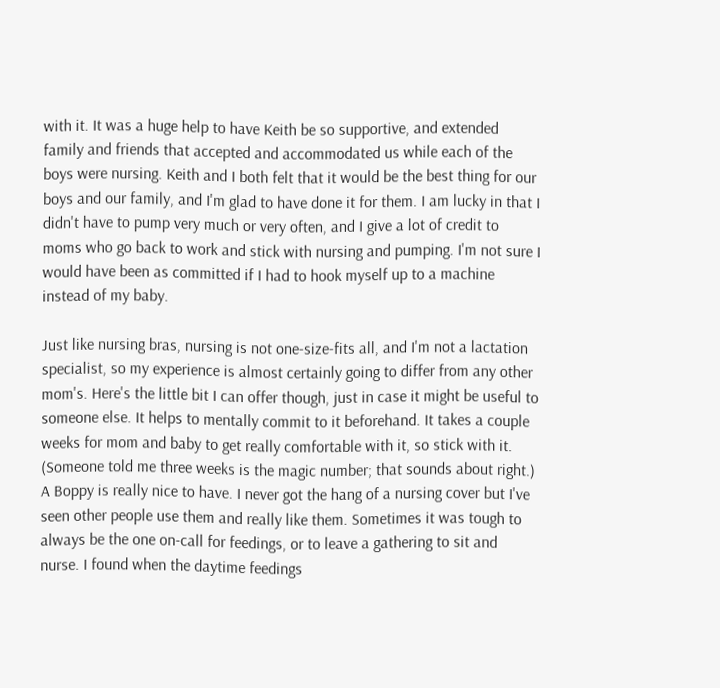with it. It was a huge help to have Keith be so supportive, and extended family and friends that accepted and accommodated us while each of the boys were nursing. Keith and I both felt that it would be the best thing for our boys and our family, and I'm glad to have done it for them. I am lucky in that I didn't have to pump very much or very often, and I give a lot of credit to moms who go back to work and stick with nursing and pumping. I'm not sure I would have been as committed if I had to hook myself up to a machine instead of my baby.

Just like nursing bras, nursing is not one-size-fits all, and I'm not a lactation specialist, so my experience is almost certainly going to differ from any other mom's. Here's the little bit I can offer though, just in case it might be useful to someone else. It helps to mentally commit to it beforehand. It takes a couple weeks for mom and baby to get really comfortable with it, so stick with it. (Someone told me three weeks is the magic number; that sounds about right.) A Boppy is really nice to have. I never got the hang of a nursing cover but I've seen other people use them and really like them. Sometimes it was tough to always be the one on-call for feedings, or to leave a gathering to sit and nurse. I found when the daytime feedings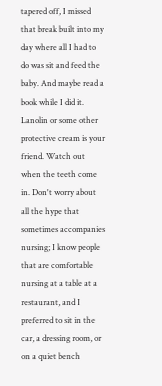tapered off, I missed that break built into my day where all I had to do was sit and feed the baby. And maybe read a book while I did it. Lanolin or some other protective cream is your friend. Watch out when the teeth come in. Don't worry about all the hype that sometimes accompanies nursing; I know people that are comfortable nursing at a table at a restaurant, and I preferred to sit in the car, a dressing room, or on a quiet bench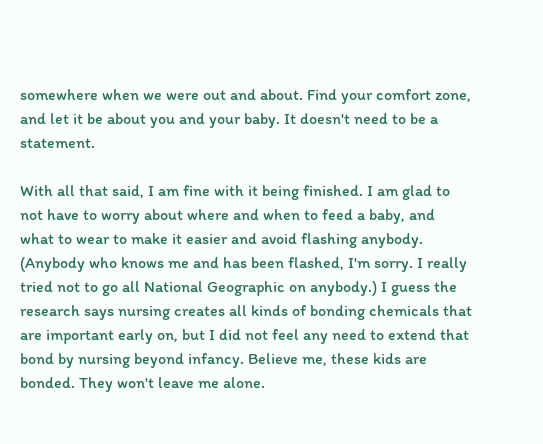somewhere when we were out and about. Find your comfort zone, and let it be about you and your baby. It doesn't need to be a statement.

With all that said, I am fine with it being finished. I am glad to not have to worry about where and when to feed a baby, and what to wear to make it easier and avoid flashing anybody. (Anybody who knows me and has been flashed, I'm sorry. I really tried not to go all National Geographic on anybody.) I guess the research says nursing creates all kinds of bonding chemicals that are important early on, but I did not feel any need to extend that bond by nursing beyond infancy. Believe me, these kids are bonded. They won't leave me alone.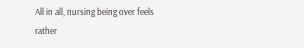All in all, nursing being over feels rather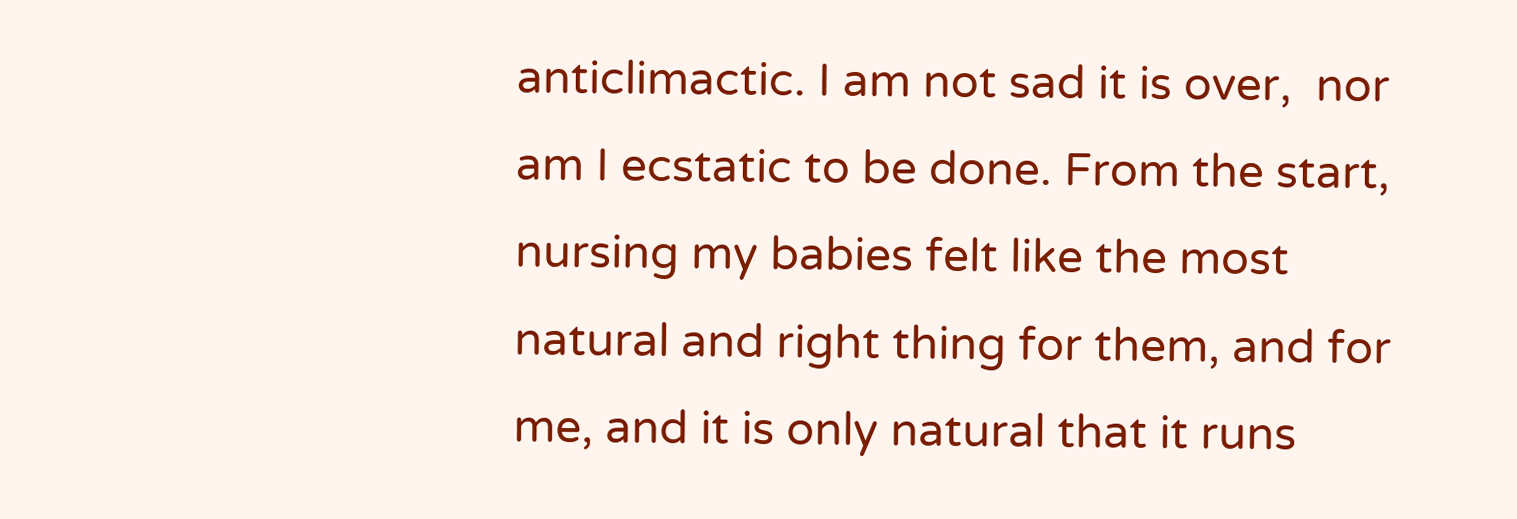anticlimactic. I am not sad it is over,  nor am I ecstatic to be done. From the start, nursing my babies felt like the most natural and right thing for them, and for me, and it is only natural that it runs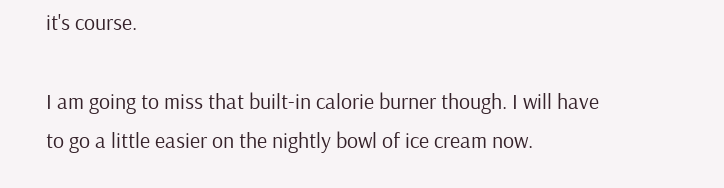it's course.

I am going to miss that built-in calorie burner though. I will have to go a little easier on the nightly bowl of ice cream now.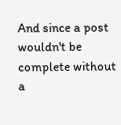And since a post wouldn't be complete without a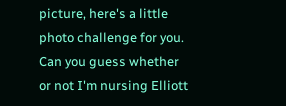picture, here's a little photo challenge for you. Can you guess whether or not I'm nursing Elliott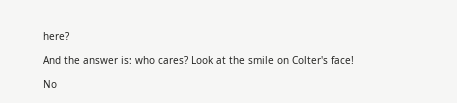here?

And the answer is: who cares? Look at the smile on Colter's face!

No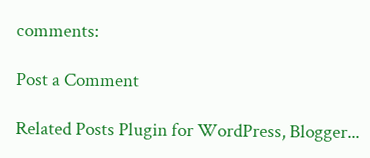comments:

Post a Comment

Related Posts Plugin for WordPress, Blogger...